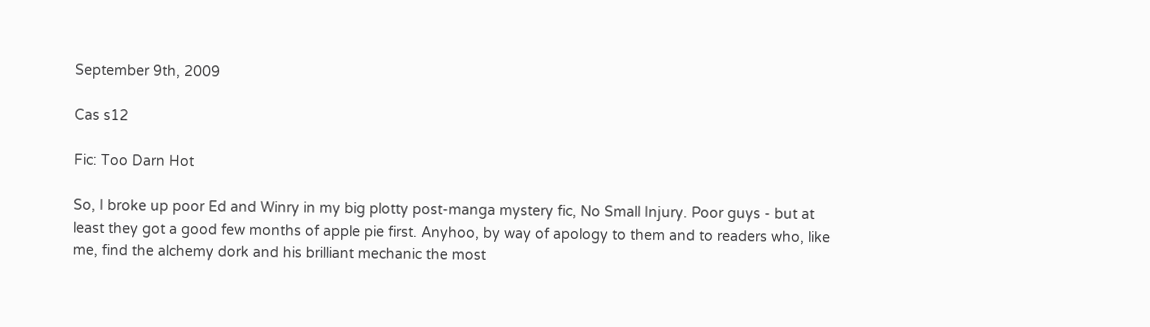September 9th, 2009

Cas s12

Fic: Too Darn Hot

So, I broke up poor Ed and Winry in my big plotty post-manga mystery fic, No Small Injury. Poor guys - but at least they got a good few months of apple pie first. Anyhoo, by way of apology to them and to readers who, like me, find the alchemy dork and his brilliant mechanic the most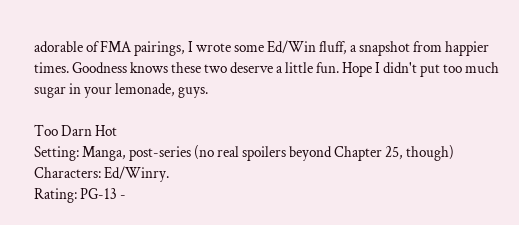adorable of FMA pairings, I wrote some Ed/Win fluff, a snapshot from happier times. Goodness knows these two deserve a little fun. Hope I didn't put too much sugar in your lemonade, guys.

Too Darn Hot
Setting: Manga, post-series (no real spoilers beyond Chapter 25, though)
Characters: Ed/Winry.
Rating: PG-13 -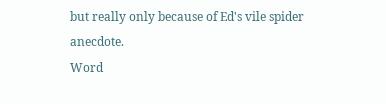but really only because of Ed's vile spider anecdote.
Word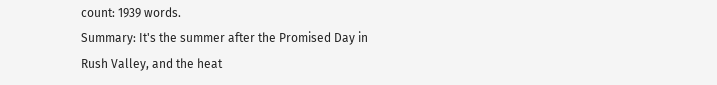count: 1939 words.
Summary: It's the summer after the Promised Day in Rush Valley, and the heat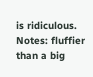is ridiculous.
Notes: fluffier than a big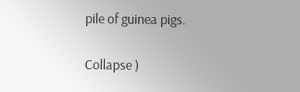pile of guinea pigs.

Collapse )